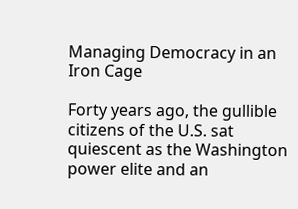Managing Democracy in an Iron Cage

Forty years ago, the gullible citizens of the U.S. sat quiescent as the Washington power elite and an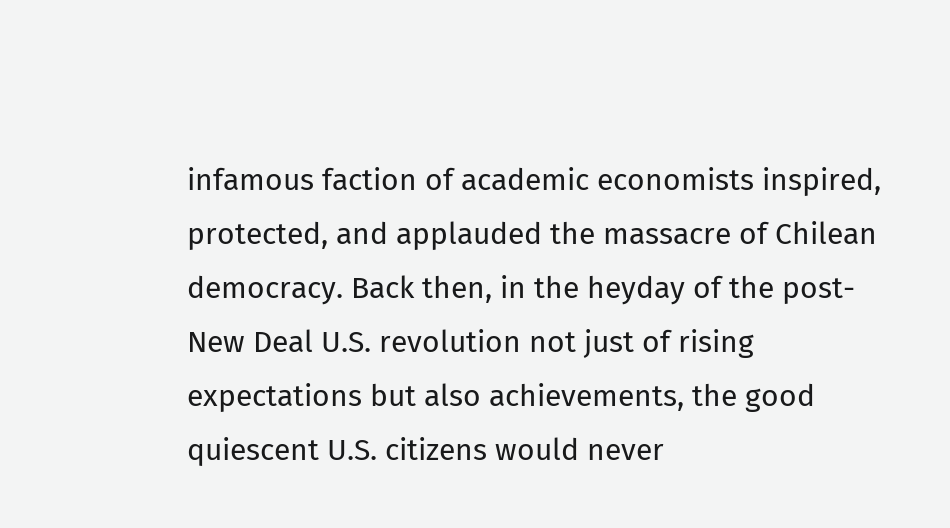infamous faction of academic economists inspired, protected, and applauded the massacre of Chilean democracy. Back then, in the heyday of the post-New Deal U.S. revolution not just of rising expectations but also achievements, the good quiescent U.S. citizens would never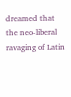dreamed that the neo-liberal ravaging of Latin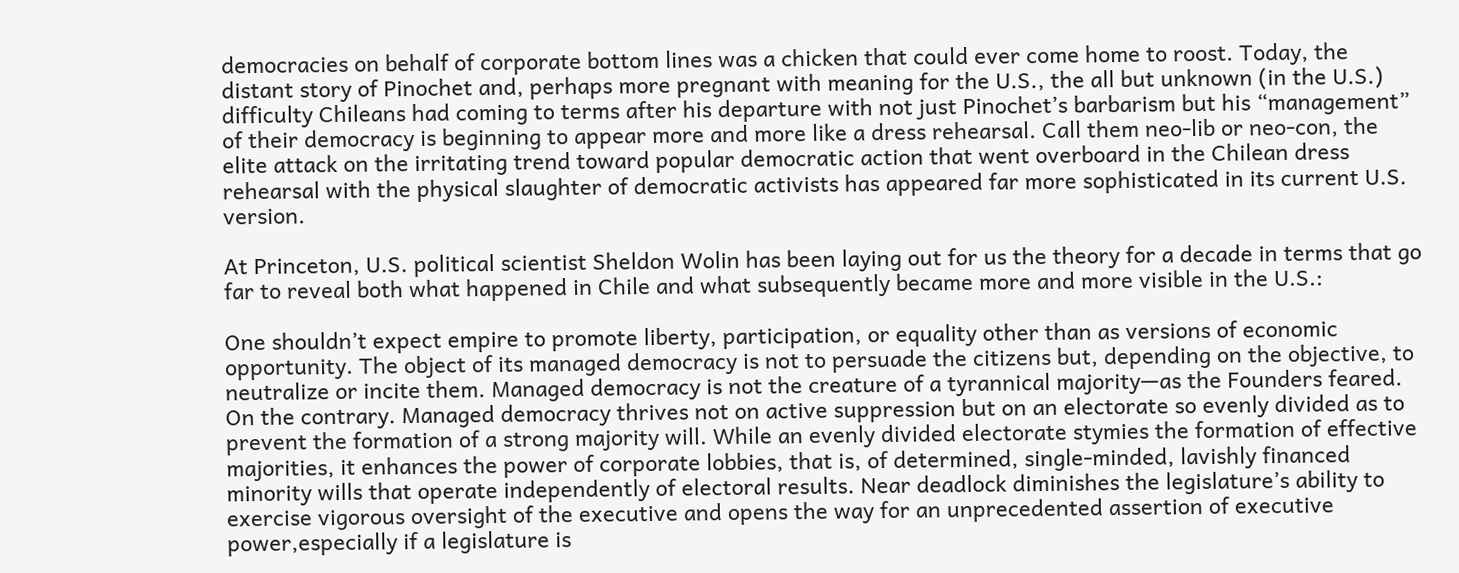democracies on behalf of corporate bottom lines was a chicken that could ever come home to roost. Today, the distant story of Pinochet and, perhaps more pregnant with meaning for the U.S., the all but unknown (in the U.S.) difficulty Chileans had coming to terms after his departure with not just Pinochet’s barbarism but his “management” of their democracy is beginning to appear more and more like a dress rehearsal. Call them neo-lib or neo-con, the elite attack on the irritating trend toward popular democratic action that went overboard in the Chilean dress rehearsal with the physical slaughter of democratic activists has appeared far more sophisticated in its current U.S. version.

At Princeton, U.S. political scientist Sheldon Wolin has been laying out for us the theory for a decade in terms that go far to reveal both what happened in Chile and what subsequently became more and more visible in the U.S.:

One shouldn’t expect empire to promote liberty, participation, or equality other than as versions of economic opportunity. The object of its managed democracy is not to persuade the citizens but, depending on the objective, to neutralize or incite them. Managed democracy is not the creature of a tyrannical majority—as the Founders feared. On the contrary. Managed democracy thrives not on active suppression but on an electorate so evenly divided as to prevent the formation of a strong majority will. While an evenly divided electorate stymies the formation of effective majorities, it enhances the power of corporate lobbies, that is, of determined, single-minded, lavishly financed minority wills that operate independently of electoral results. Near deadlock diminishes the legislature’s ability to exercise vigorous oversight of the executive and opens the way for an unprecedented assertion of executive power,especially if a legislature is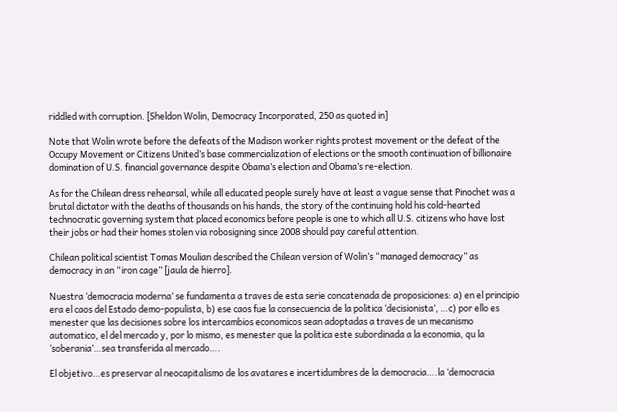riddled with corruption. [Sheldon Wolin, Democracy Incorporated, 250 as quoted in]

Note that Wolin wrote before the defeats of the Madison worker rights protest movement or the defeat of the Occupy Movement or Citizens United’s base commercialization of elections or the smooth continuation of billionaire domination of U.S. financial governance despite Obama’s election and Obama’s re-election.

As for the Chilean dress rehearsal, while all educated people surely have at least a vague sense that Pinochet was a brutal dictator with the deaths of thousands on his hands, the story of the continuing hold his cold-hearted technocratic governing system that placed economics before people is one to which all U.S. citizens who have lost their jobs or had their homes stolen via robosigning since 2008 should pay careful attention.

Chilean political scientist Tomas Moulian described the Chilean version of Wolin’s “managed democracy” as democracy in an “iron cage” [jaula de hierro].

Nuestra ‘democracia moderna’ se fundamenta a traves de esta serie concatenada de proposiciones: a) en el principio era el caos del Estado demo-populista, b) ese caos fue la consecuencia de la politica ‘decisionista’, …c) por ello es menester que las decisiones sobre los intercambios economicos sean adoptadas a traves de un mecanismo automatico, el del mercado y, por lo mismo, es menester que la politica este subordinada a la economia, qu la ‘soberania’…sea transferida al mercado….

El objetivo…es preservar al neocapitalismo de los avatares e incertidumbres de la democracia….la ‘democracia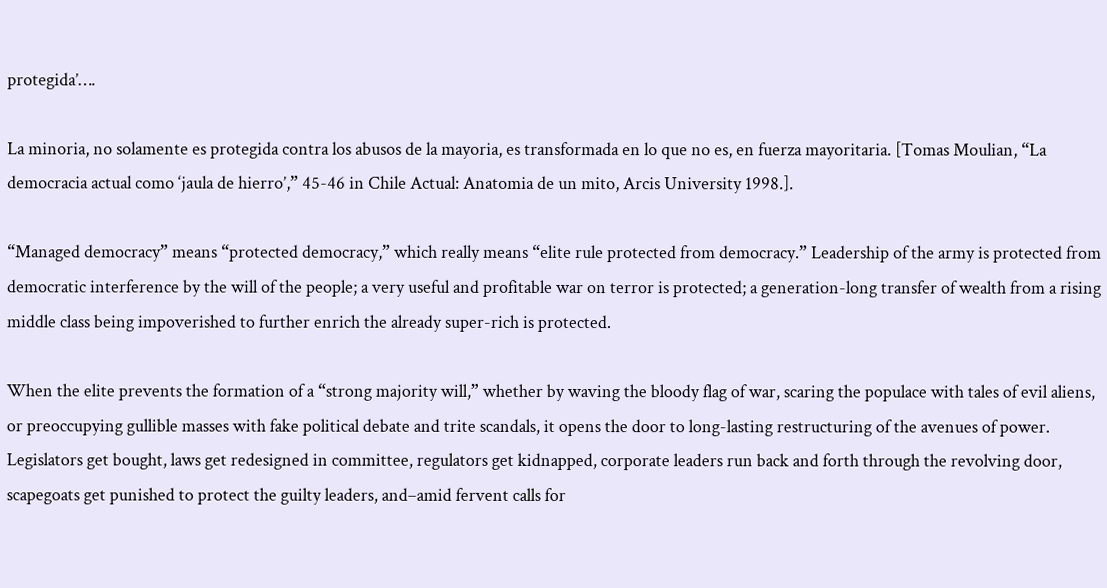protegida’….

La minoria, no solamente es protegida contra los abusos de la mayoria, es transformada en lo que no es, en fuerza mayoritaria. [Tomas Moulian, “La democracia actual como ‘jaula de hierro’,” 45-46 in Chile Actual: Anatomia de un mito, Arcis University 1998.].

“Managed democracy” means “protected democracy,” which really means “elite rule protected from democracy.” Leadership of the army is protected from democratic interference by the will of the people; a very useful and profitable war on terror is protected; a generation-long transfer of wealth from a rising middle class being impoverished to further enrich the already super-rich is protected.

When the elite prevents the formation of a “strong majority will,” whether by waving the bloody flag of war, scaring the populace with tales of evil aliens, or preoccupying gullible masses with fake political debate and trite scandals, it opens the door to long-lasting restructuring of the avenues of power. Legislators get bought, laws get redesigned in committee, regulators get kidnapped, corporate leaders run back and forth through the revolving door, scapegoats get punished to protect the guilty leaders, and–amid fervent calls for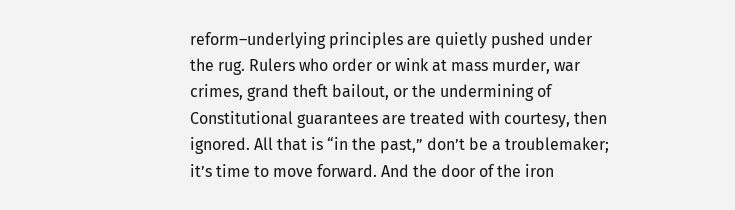reform–underlying principles are quietly pushed under the rug. Rulers who order or wink at mass murder, war crimes, grand theft bailout, or the undermining of Constitutional guarantees are treated with courtesy, then ignored. All that is “in the past,” don’t be a troublemaker; it’s time to move forward. And the door of the iron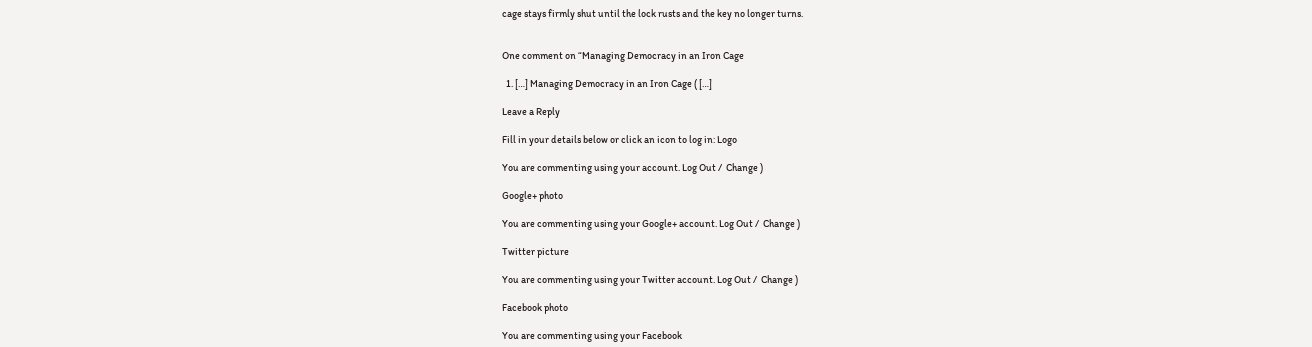cage stays firmly shut until the lock rusts and the key no longer turns.


One comment on “Managing Democracy in an Iron Cage

  1. […] Managing Democracy in an Iron Cage ( […]

Leave a Reply

Fill in your details below or click an icon to log in: Logo

You are commenting using your account. Log Out /  Change )

Google+ photo

You are commenting using your Google+ account. Log Out /  Change )

Twitter picture

You are commenting using your Twitter account. Log Out /  Change )

Facebook photo

You are commenting using your Facebook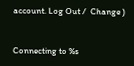account. Log Out /  Change )


Connecting to %s